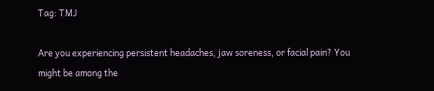Tag: TMJ

Are you experiencing persistent headaches, jaw soreness, or facial pain? You might be among the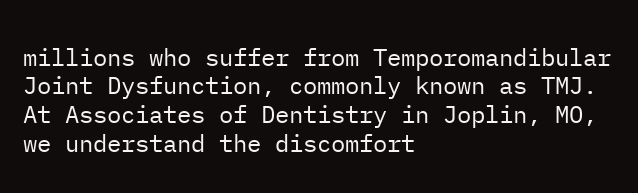millions who suffer from Temporomandibular Joint Dysfunction, commonly known as TMJ. At Associates of Dentistry in Joplin, MO, we understand the discomfort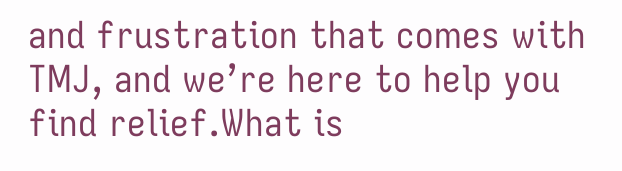and frustration that comes with TMJ, and we’re here to help you find relief.What is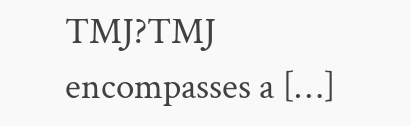TMJ?TMJ encompasses a […]